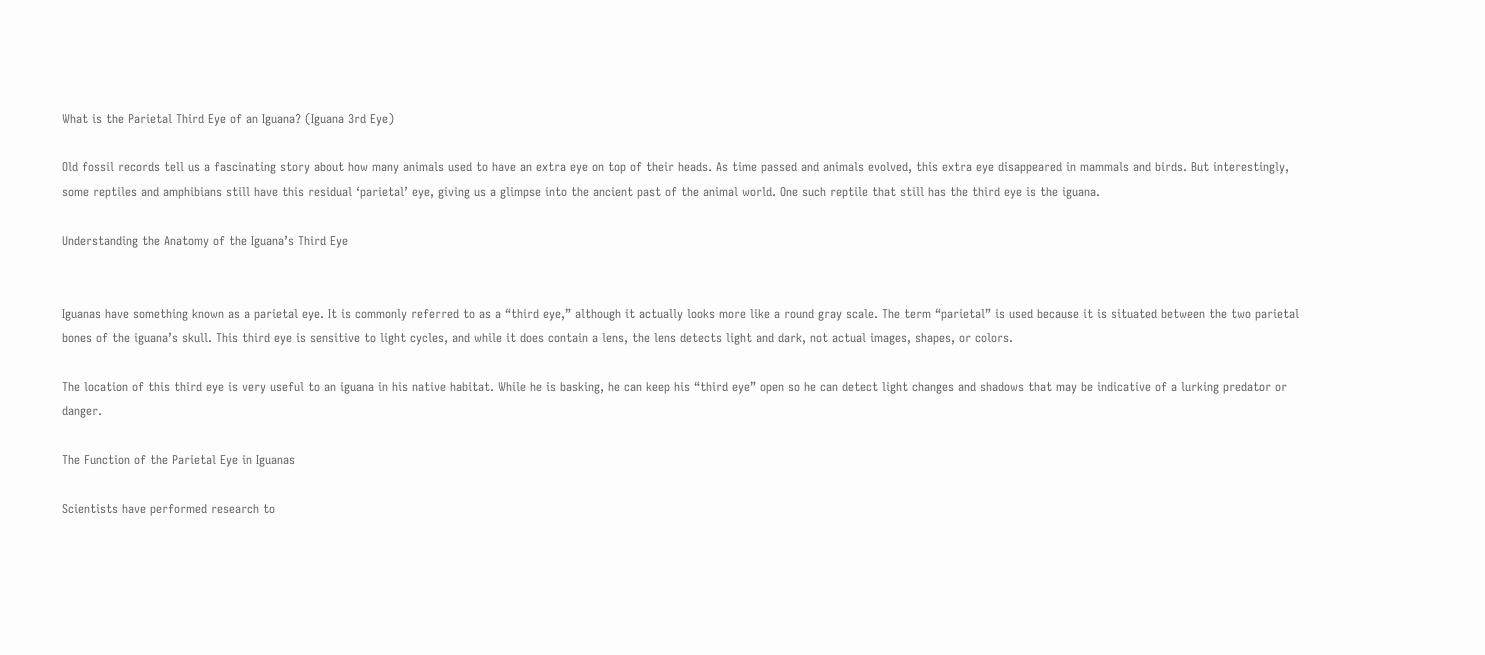What is the Parietal Third Eye of an Iguana? (Iguana 3rd Eye)

Old fossil records tell us a fascinating story about how many animals used to have an extra eye on top of their heads. As time passed and animals evolved, this extra eye disappeared in mammals and birds. But interestingly, some reptiles and amphibians still have this residual ‘parietal’ eye, giving us a glimpse into the ancient past of the animal world. One such reptile that still has the third eye is the iguana.

Understanding the Anatomy of the Iguana’s Third Eye


Iguanas have something known as a parietal eye. It is commonly referred to as a “third eye,” although it actually looks more like a round gray scale. The term “parietal” is used because it is situated between the two parietal bones of the iguana’s skull. This third eye is sensitive to light cycles, and while it does contain a lens, the lens detects light and dark, not actual images, shapes, or colors.

The location of this third eye is very useful to an iguana in his native habitat. While he is basking, he can keep his “third eye” open so he can detect light changes and shadows that may be indicative of a lurking predator or danger.

The Function of the Parietal Eye in Iguanas

Scientists have performed research to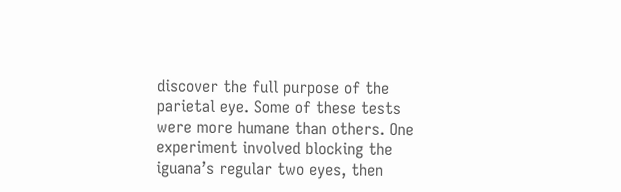discover the full purpose of the parietal eye. Some of these tests were more humane than others. One experiment involved blocking the iguana’s regular two eyes, then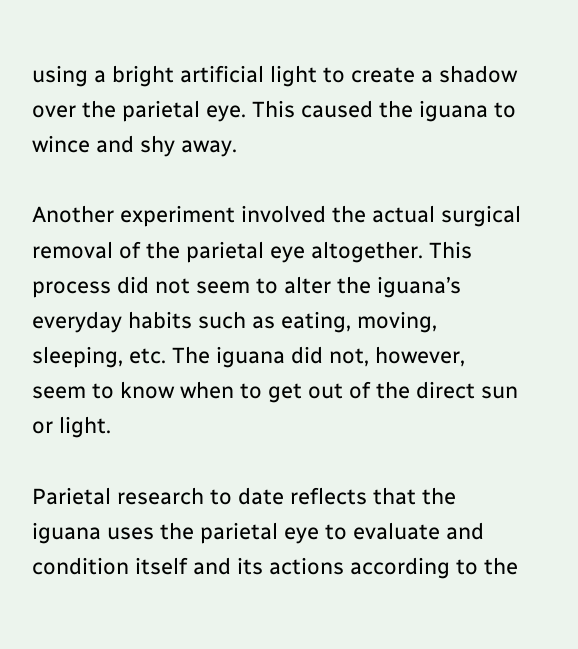using a bright artificial light to create a shadow over the parietal eye. This caused the iguana to wince and shy away.

Another experiment involved the actual surgical removal of the parietal eye altogether. This process did not seem to alter the iguana’s everyday habits such as eating, moving, sleeping, etc. The iguana did not, however, seem to know when to get out of the direct sun or light.

Parietal research to date reflects that the iguana uses the parietal eye to evaluate and condition itself and its actions according to the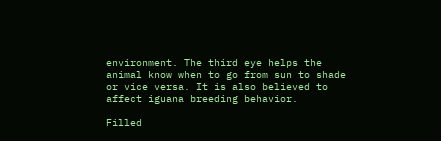environment. The third eye helps the animal know when to go from sun to shade or vice versa. It is also believed to affect iguana breeding behavior.

Filled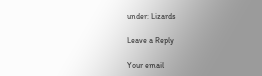under: Lizards

Leave a Reply

Your email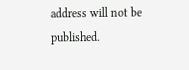address will not be published.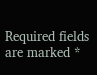Required fields are marked *